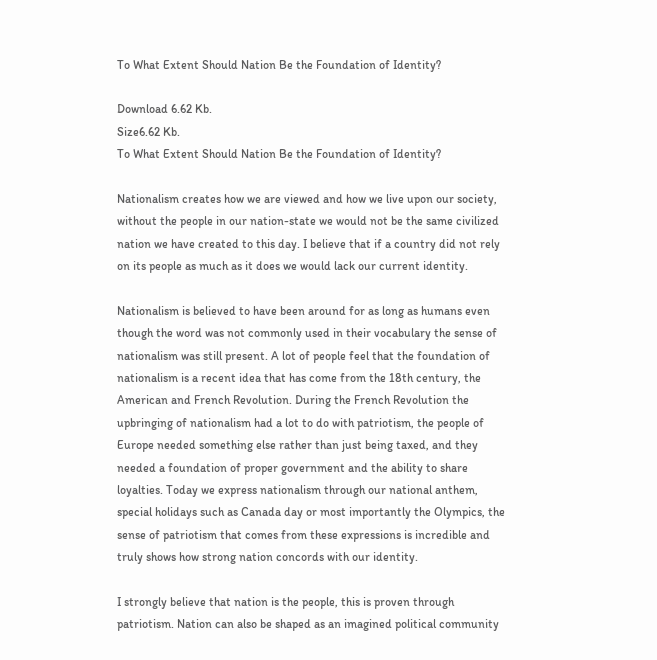To What Extent Should Nation Be the Foundation of Identity?

Download 6.62 Kb.
Size6.62 Kb.
To What Extent Should Nation Be the Foundation of Identity?

Nationalism creates how we are viewed and how we live upon our society, without the people in our nation-state we would not be the same civilized nation we have created to this day. I believe that if a country did not rely on its people as much as it does we would lack our current identity.

Nationalism is believed to have been around for as long as humans even though the word was not commonly used in their vocabulary the sense of nationalism was still present. A lot of people feel that the foundation of nationalism is a recent idea that has come from the 18th century, the American and French Revolution. During the French Revolution the upbringing of nationalism had a lot to do with patriotism, the people of Europe needed something else rather than just being taxed, and they needed a foundation of proper government and the ability to share loyalties. Today we express nationalism through our national anthem, special holidays such as Canada day or most importantly the Olympics, the sense of patriotism that comes from these expressions is incredible and truly shows how strong nation concords with our identity.

I strongly believe that nation is the people, this is proven through patriotism. Nation can also be shaped as an imagined political community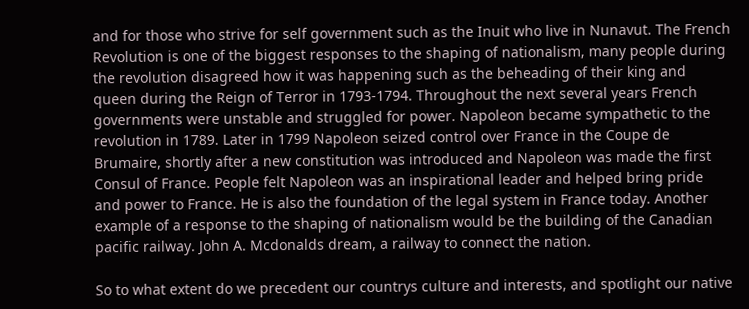and for those who strive for self government such as the Inuit who live in Nunavut. The French Revolution is one of the biggest responses to the shaping of nationalism, many people during the revolution disagreed how it was happening such as the beheading of their king and queen during the Reign of Terror in 1793-1794. Throughout the next several years French governments were unstable and struggled for power. Napoleon became sympathetic to the revolution in 1789. Later in 1799 Napoleon seized control over France in the Coupe de Brumaire, shortly after a new constitution was introduced and Napoleon was made the first Consul of France. People felt Napoleon was an inspirational leader and helped bring pride and power to France. He is also the foundation of the legal system in France today. Another example of a response to the shaping of nationalism would be the building of the Canadian pacific railway. John A. Mcdonalds dream, a railway to connect the nation.

So to what extent do we precedent our countrys culture and interests, and spotlight our native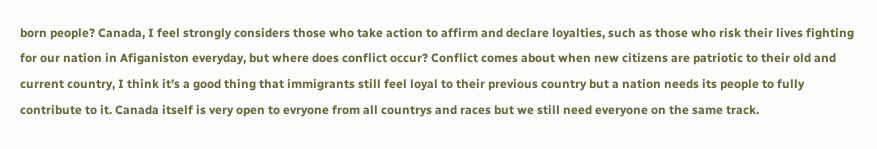born people? Canada, I feel strongly considers those who take action to affirm and declare loyalties, such as those who risk their lives fighting for our nation in Afiganiston everyday, but where does conflict occur? Conflict comes about when new citizens are patriotic to their old and current country, I think it’s a good thing that immigrants still feel loyal to their previous country but a nation needs its people to fully contribute to it. Canada itself is very open to evryone from all countrys and races but we still need everyone on the same track.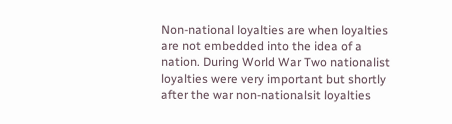Non-national loyalties are when loyalties are not embedded into the idea of a nation. During World War Two nationalist loyalties were very important but shortly after the war non-nationalsit loyalties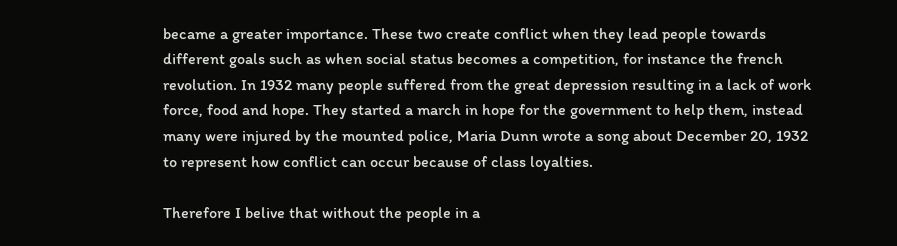became a greater importance. These two create conflict when they lead people towards different goals such as when social status becomes a competition, for instance the french revolution. In 1932 many people suffered from the great depression resulting in a lack of work force, food and hope. They started a march in hope for the government to help them, instead many were injured by the mounted police, Maria Dunn wrote a song about December 20, 1932 to represent how conflict can occur because of class loyalties.

Therefore I belive that without the people in a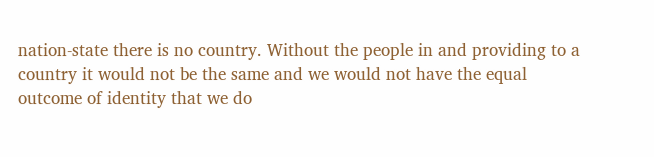nation-state there is no country. Without the people in and providing to a country it would not be the same and we would not have the equal outcome of identity that we do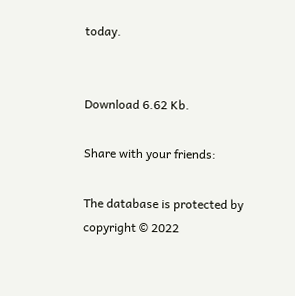today.


Download 6.62 Kb.

Share with your friends:

The database is protected by copyright © 2022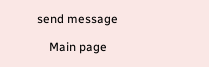send message

    Main page